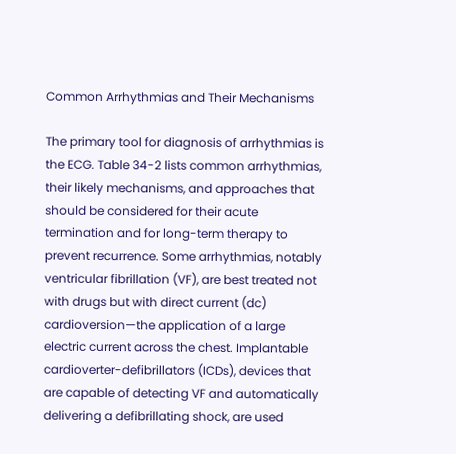Common Arrhythmias and Their Mechanisms

The primary tool for diagnosis of arrhythmias is the ECG. Table 34-2 lists common arrhythmias, their likely mechanisms, and approaches that should be considered for their acute termination and for long-term therapy to prevent recurrence. Some arrhythmias, notably ventricular fibrillation (VF), are best treated not with drugs but with direct current (dc) cardioversion—the application of a large electric current across the chest. Implantable cardioverter-defibrillators (ICDs), devices that are capable of detecting VF and automatically delivering a defibrillating shock, are used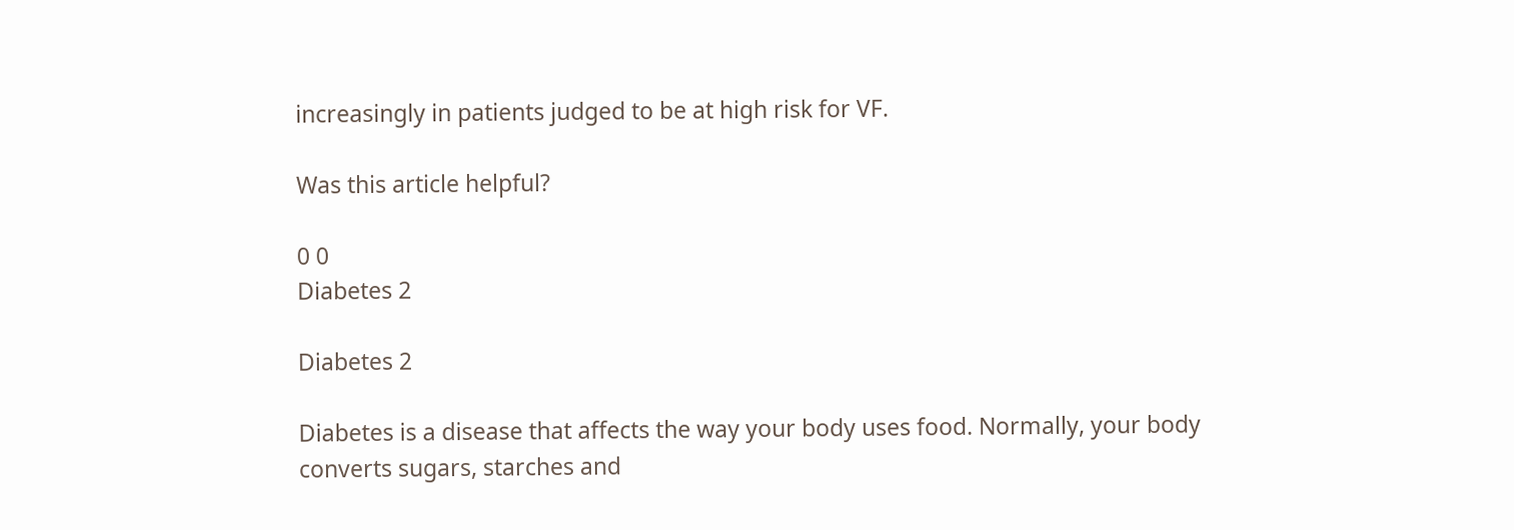increasingly in patients judged to be at high risk for VF.

Was this article helpful?

0 0
Diabetes 2

Diabetes 2

Diabetes is a disease that affects the way your body uses food. Normally, your body converts sugars, starches and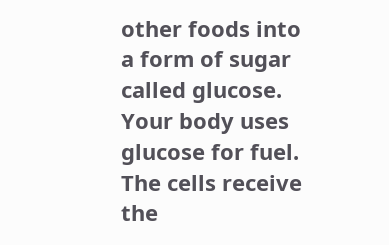other foods into a form of sugar called glucose. Your body uses glucose for fuel. The cells receive the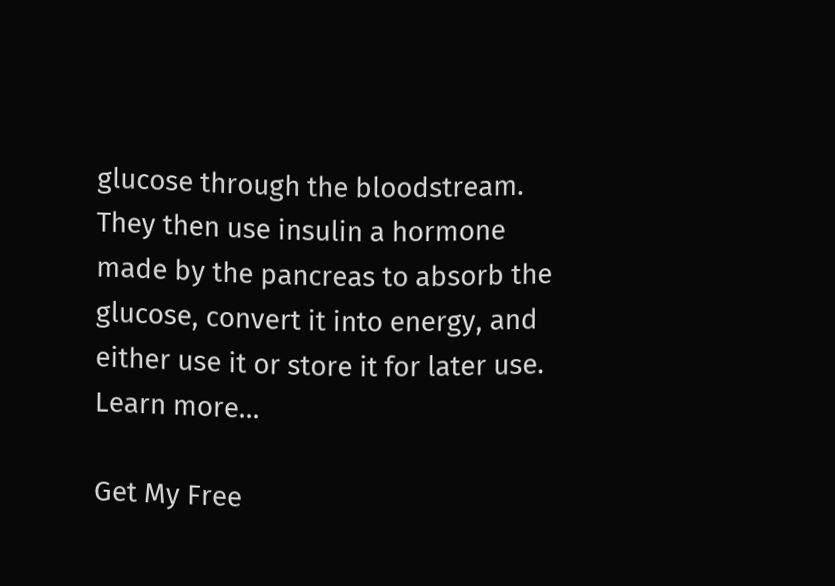glucose through the bloodstream. They then use insulin a hormone made by the pancreas to absorb the glucose, convert it into energy, and either use it or store it for later use. Learn more...

Get My Free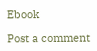Ebook

Post a comment